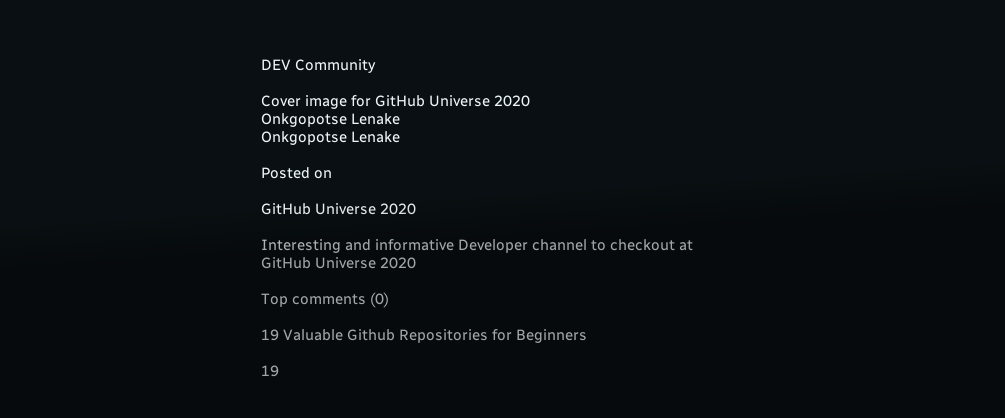DEV Community

Cover image for GitHub Universe 2020
Onkgopotse Lenake
Onkgopotse Lenake

Posted on

GitHub Universe 2020

Interesting and informative Developer channel to checkout at GitHub Universe 2020

Top comments (0)

19 Valuable Github Repositories for Beginners

19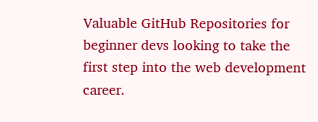Valuable GitHub Repositories for beginner devs looking to take the first step into the web development career.